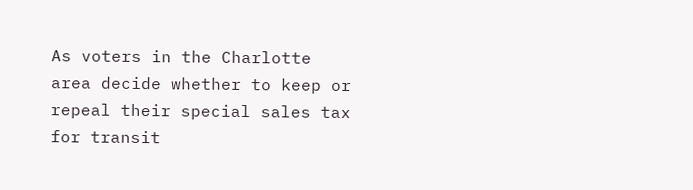As voters in the Charlotte area decide whether to keep or repeal their special sales tax for transit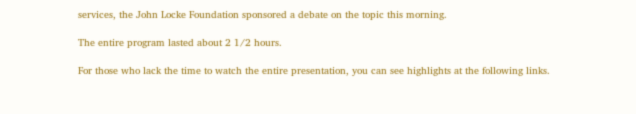services, the John Locke Foundation sponsored a debate on the topic this morning.

The entire program lasted about 2 1/2 hours.

For those who lack the time to watch the entire presentation, you can see highlights at the following links.